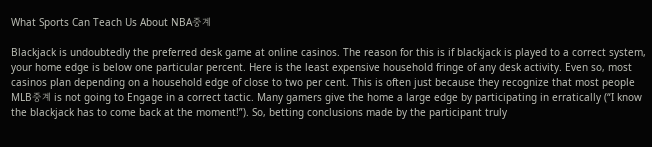What Sports Can Teach Us About NBA중계

Blackjack is undoubtedly the preferred desk game at online casinos. The reason for this is if blackjack is played to a correct system, your home edge is below one particular percent. Here is the least expensive household fringe of any desk activity. Even so, most casinos plan depending on a household edge of close to two per cent. This is often just because they recognize that most people MLB중계 is not going to Engage in a correct tactic. Many gamers give the home a large edge by participating in erratically (“I know the blackjack has to come back at the moment!”). So, betting conclusions made by the participant truly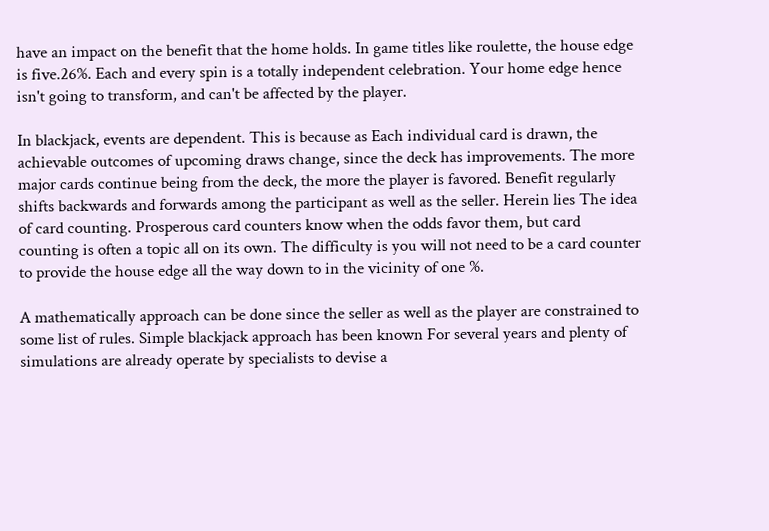have an impact on the benefit that the home holds. In game titles like roulette, the house edge is five.26%. Each and every spin is a totally independent celebration. Your home edge hence isn't going to transform, and can't be affected by the player.

In blackjack, events are dependent. This is because as Each individual card is drawn, the achievable outcomes of upcoming draws change, since the deck has improvements. The more major cards continue being from the deck, the more the player is favored. Benefit regularly shifts backwards and forwards among the participant as well as the seller. Herein lies The idea of card counting. Prosperous card counters know when the odds favor them, but card counting is often a topic all on its own. The difficulty is you will not need to be a card counter to provide the house edge all the way down to in the vicinity of one %.

A mathematically approach can be done since the seller as well as the player are constrained to some list of rules. Simple blackjack approach has been known For several years and plenty of simulations are already operate by specialists to devise a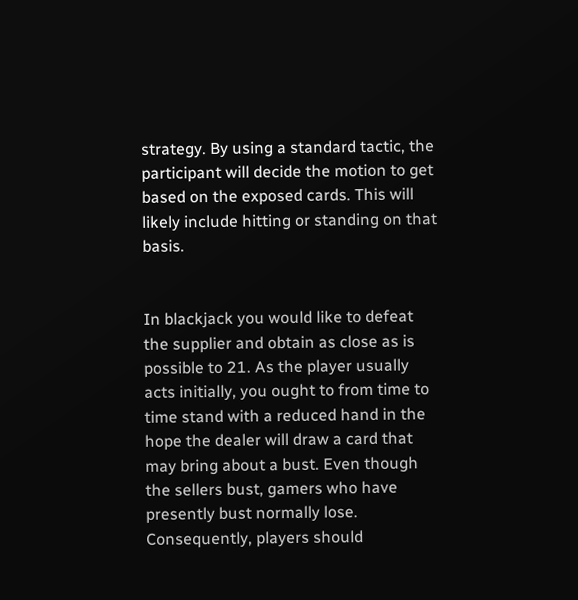strategy. By using a standard tactic, the participant will decide the motion to get based on the exposed cards. This will likely include hitting or standing on that basis.


In blackjack you would like to defeat the supplier and obtain as close as is possible to 21. As the player usually acts initially, you ought to from time to time stand with a reduced hand in the hope the dealer will draw a card that may bring about a bust. Even though the sellers bust, gamers who have presently bust normally lose. Consequently, players should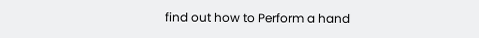find out how to Perform a hand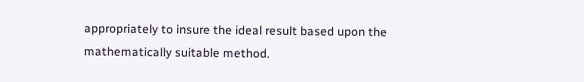appropriately to insure the ideal result based upon the mathematically suitable method.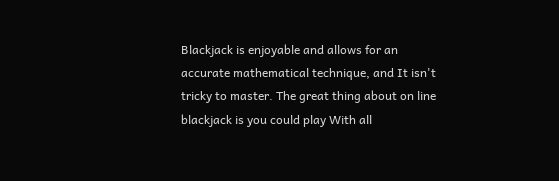Blackjack is enjoyable and allows for an accurate mathematical technique, and It isn't tricky to master. The great thing about on line blackjack is you could play With all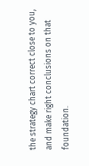the strategy chart correct close to you, and make right conclusions on that foundation.